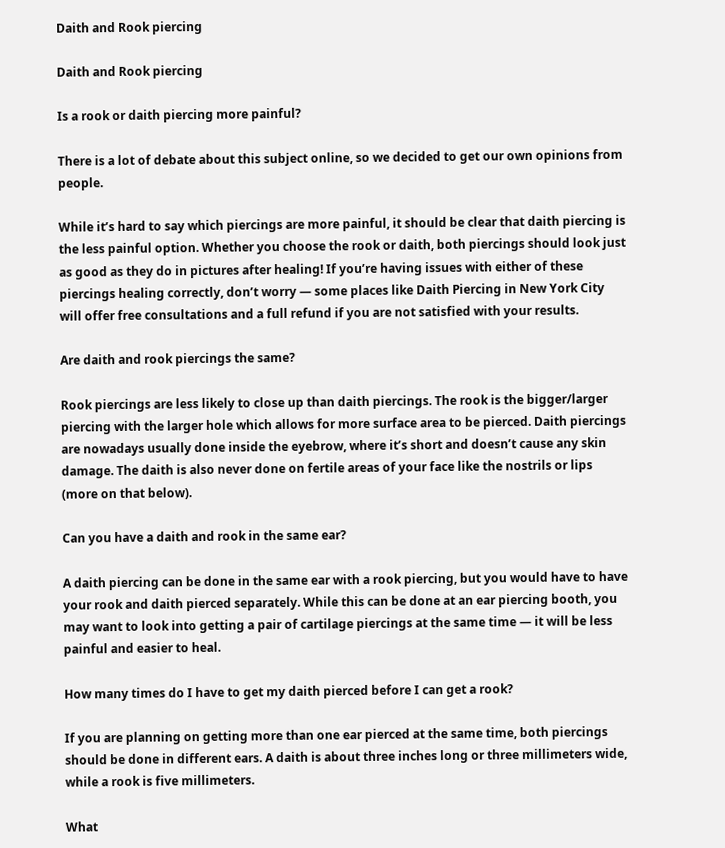Daith and Rook piercing

Daith and Rook piercing

Is a rook or daith piercing more painful?

There is a lot of debate about this subject online, so we decided to get our own opinions from people.

While it’s hard to say which piercings are more painful, it should be clear that daith piercing is the less painful option. Whether you choose the rook or daith, both piercings should look just as good as they do in pictures after healing! If you’re having issues with either of these piercings healing correctly, don’t worry — some places like Daith Piercing in New York City will offer free consultations and a full refund if you are not satisfied with your results.

Are daith and rook piercings the same?

Rook piercings are less likely to close up than daith piercings. The rook is the bigger/larger piercing with the larger hole which allows for more surface area to be pierced. Daith piercings are nowadays usually done inside the eyebrow, where it’s short and doesn’t cause any skin damage. The daith is also never done on fertile areas of your face like the nostrils or lips (more on that below).

Can you have a daith and rook in the same ear?

A daith piercing can be done in the same ear with a rook piercing, but you would have to have your rook and daith pierced separately. While this can be done at an ear piercing booth, you may want to look into getting a pair of cartilage piercings at the same time — it will be less painful and easier to heal.

How many times do I have to get my daith pierced before I can get a rook?

If you are planning on getting more than one ear pierced at the same time, both piercings should be done in different ears. A daith is about three inches long or three millimeters wide, while a rook is five millimeters.

What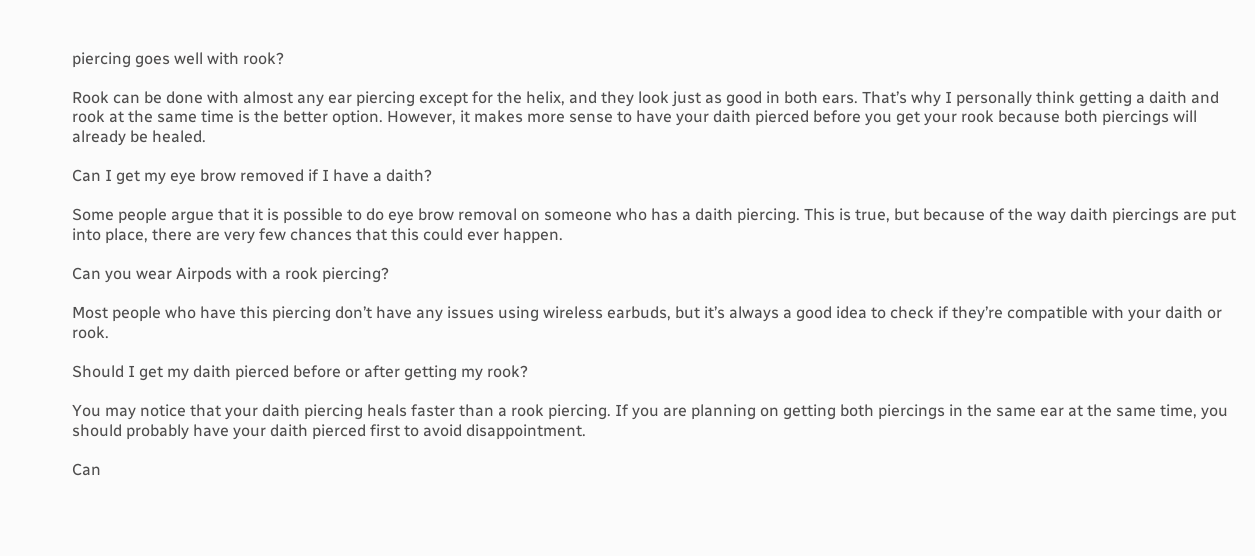piercing goes well with rook?

Rook can be done with almost any ear piercing except for the helix, and they look just as good in both ears. That’s why I personally think getting a daith and rook at the same time is the better option. However, it makes more sense to have your daith pierced before you get your rook because both piercings will already be healed.

Can I get my eye brow removed if I have a daith?

Some people argue that it is possible to do eye brow removal on someone who has a daith piercing. This is true, but because of the way daith piercings are put into place, there are very few chances that this could ever happen.

Can you wear Airpods with a rook piercing?

Most people who have this piercing don’t have any issues using wireless earbuds, but it’s always a good idea to check if they’re compatible with your daith or rook.

Should I get my daith pierced before or after getting my rook?

You may notice that your daith piercing heals faster than a rook piercing. If you are planning on getting both piercings in the same ear at the same time, you should probably have your daith pierced first to avoid disappointment.

Can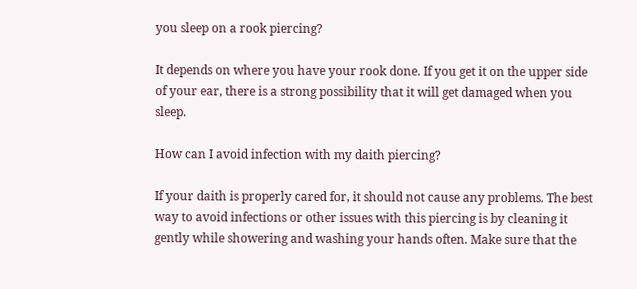you sleep on a rook piercing?

It depends on where you have your rook done. If you get it on the upper side of your ear, there is a strong possibility that it will get damaged when you sleep.

How can I avoid infection with my daith piercing?

If your daith is properly cared for, it should not cause any problems. The best way to avoid infections or other issues with this piercing is by cleaning it gently while showering and washing your hands often. Make sure that the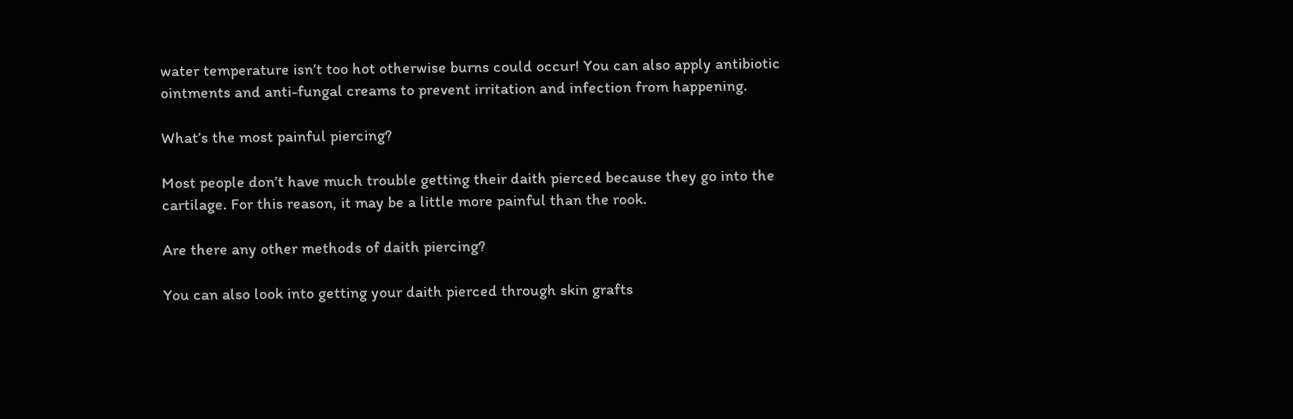water temperature isn’t too hot otherwise burns could occur! You can also apply antibiotic ointments and anti-fungal creams to prevent irritation and infection from happening.

What’s the most painful piercing?

Most people don’t have much trouble getting their daith pierced because they go into the cartilage. For this reason, it may be a little more painful than the rook.

Are there any other methods of daith piercing?

You can also look into getting your daith pierced through skin grafts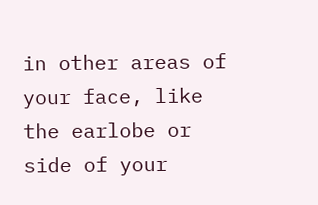in other areas of your face, like the earlobe or side of your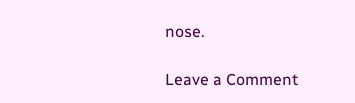nose.

Leave a Comment